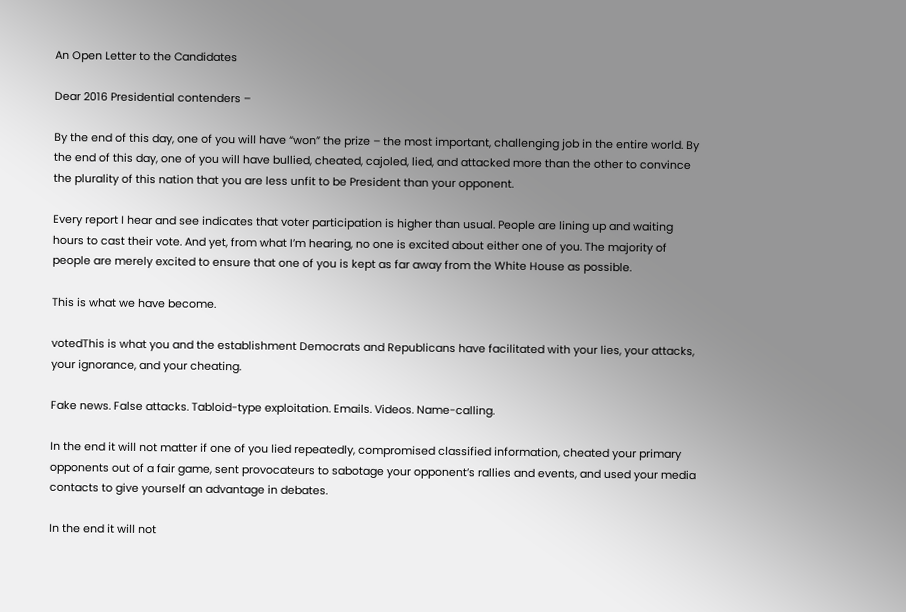An Open Letter to the Candidates

Dear 2016 Presidential contenders –

By the end of this day, one of you will have “won” the prize – the most important, challenging job in the entire world. By the end of this day, one of you will have bullied, cheated, cajoled, lied, and attacked more than the other to convince the plurality of this nation that you are less unfit to be President than your opponent.

Every report I hear and see indicates that voter participation is higher than usual. People are lining up and waiting hours to cast their vote. And yet, from what I’m hearing, no one is excited about either one of you. The majority of people are merely excited to ensure that one of you is kept as far away from the White House as possible.

This is what we have become.

votedThis is what you and the establishment Democrats and Republicans have facilitated with your lies, your attacks, your ignorance, and your cheating.

Fake news. False attacks. Tabloid-type exploitation. Emails. Videos. Name-calling.

In the end it will not matter if one of you lied repeatedly, compromised classified information, cheated your primary opponents out of a fair game, sent provocateurs to sabotage your opponent’s rallies and events, and used your media contacts to give yourself an advantage in debates.

In the end it will not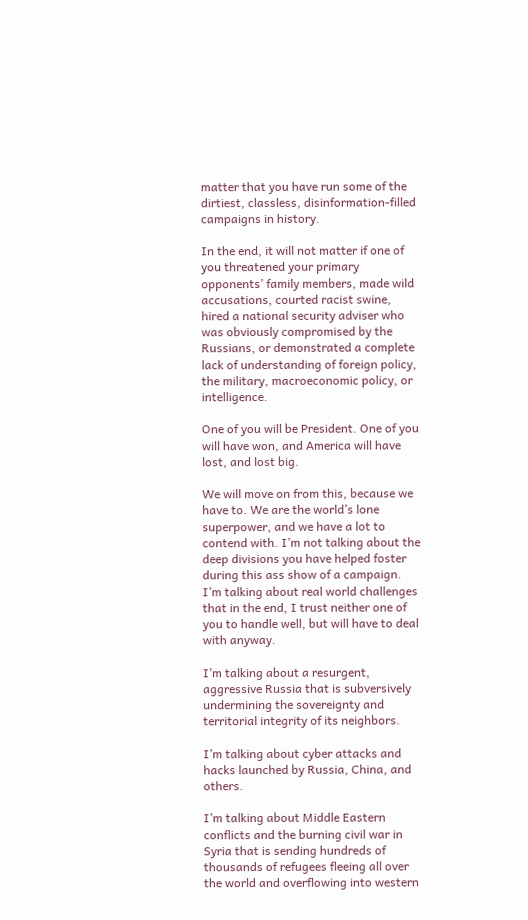matter that you have run some of the dirtiest, classless, disinformation-filled campaigns in history.

In the end, it will not matter if one of you threatened your primary opponents’ family members, made wild accusations, courted racist swine, hired a national security adviser who was obviously compromised by the Russians, or demonstrated a complete lack of understanding of foreign policy, the military, macroeconomic policy, or intelligence.

One of you will be President. One of you will have won, and America will have lost, and lost big.

We will move on from this, because we have to. We are the world’s lone superpower, and we have a lot to contend with. I’m not talking about the deep divisions you have helped foster during this ass show of a campaign. I’m talking about real world challenges that in the end, I trust neither one of you to handle well, but will have to deal with anyway.

I’m talking about a resurgent, aggressive Russia that is subversively undermining the sovereignty and territorial integrity of its neighbors.

I’m talking about cyber attacks and hacks launched by Russia, China, and others.

I’m talking about Middle Eastern conflicts and the burning civil war in Syria that is sending hundreds of thousands of refugees fleeing all over the world and overflowing into western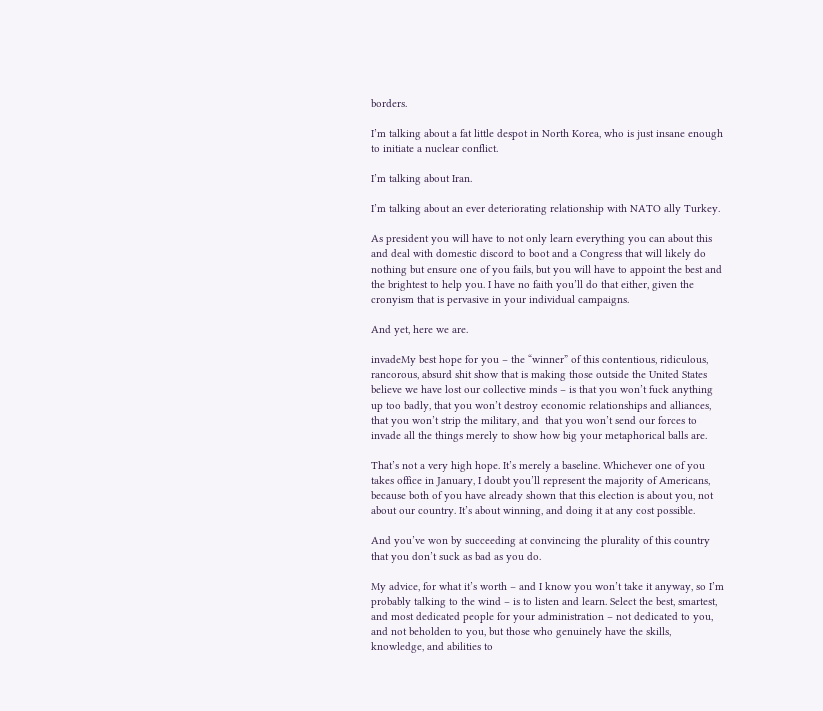borders.

I’m talking about a fat little despot in North Korea, who is just insane enough to initiate a nuclear conflict.

I’m talking about Iran.

I’m talking about an ever deteriorating relationship with NATO ally Turkey.

As president you will have to not only learn everything you can about this and deal with domestic discord to boot and a Congress that will likely do nothing but ensure one of you fails, but you will have to appoint the best and the brightest to help you. I have no faith you’ll do that either, given the cronyism that is pervasive in your individual campaigns.

And yet, here we are.

invadeMy best hope for you – the “winner” of this contentious, ridiculous, rancorous, absurd shit show that is making those outside the United States believe we have lost our collective minds – is that you won’t fuck anything up too badly, that you won’t destroy economic relationships and alliances, that you won’t strip the military, and  that you won’t send our forces to invade all the things merely to show how big your metaphorical balls are.

That’s not a very high hope. It’s merely a baseline. Whichever one of you takes office in January, I doubt you’ll represent the majority of Americans, because both of you have already shown that this election is about you, not about our country. It’s about winning, and doing it at any cost possible.

And you’ve won by succeeding at convincing the plurality of this country that you don’t suck as bad as you do.

My advice, for what it’s worth – and I know you won’t take it anyway, so I’m probably talking to the wind – is to listen and learn. Select the best, smartest, and most dedicated people for your administration – not dedicated to you, and not beholden to you, but those who genuinely have the skills, knowledge, and abilities to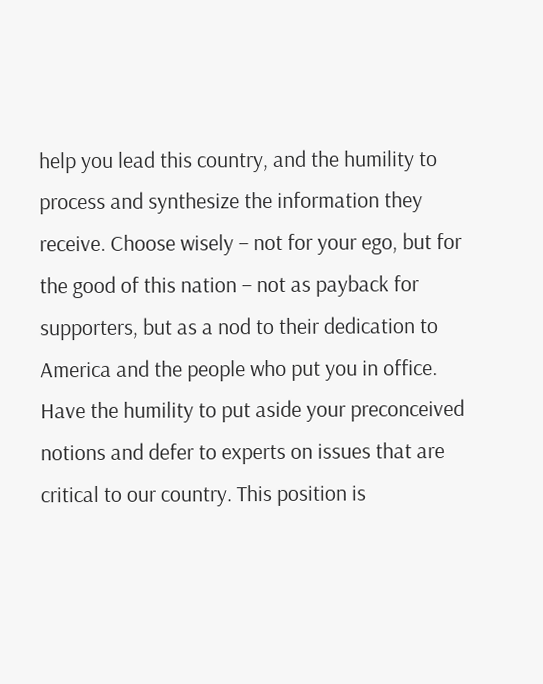help you lead this country, and the humility to process and synthesize the information they receive. Choose wisely – not for your ego, but for the good of this nation – not as payback for supporters, but as a nod to their dedication to America and the people who put you in office. Have the humility to put aside your preconceived notions and defer to experts on issues that are critical to our country. This position is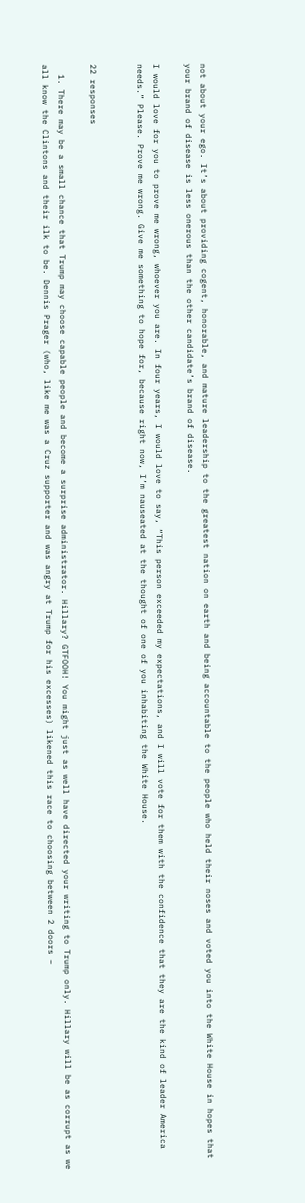not about your ego. It’s about providing cogent, honorable, and mature leadership to the greatest nation on earth and being accountable to the people who held their noses and voted you into the White House in hopes that your brand of disease is less onerous than the other candidate’s brand of disease.

I would love for you to prove me wrong, whoever you are. In four years, I would love to say, “This person exceeded my expectations, and I will vote for them with the confidence that they are the kind of leader America needs.” Please. Prove me wrong. Give me something to hope for, because right now, I’m nauseated at the thought of one of you inhabiting the White House.


22 responses

  1. There may be a small chance that Trump may choose capable people and become a surprise administrator. Hillary? GTFOOH! You might just as well have directed your writing to Trump only. Hillary will be as corrupt as we all know the Clintons and their ilk to be. Dennis Prager (who, like me was a Cruz supporter and was angry at Trump for his excesses) likened this race to choosing between 2 doors –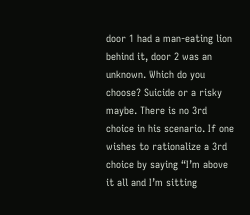door 1 had a man-eating lion behind it, door 2 was an unknown. Which do you choose? Suicide or a risky maybe. There is no 3rd choice in his scenario. If one wishes to rationalize a 3rd choice by saying “I’m above it all and I’m sitting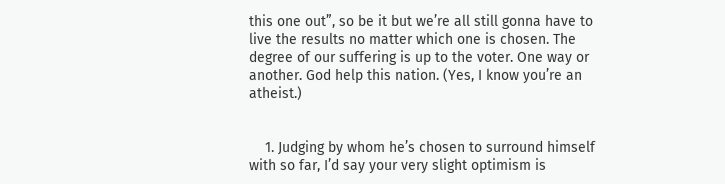this one out”, so be it but we’re all still gonna have to live the results no matter which one is chosen. The degree of our suffering is up to the voter. One way or another. God help this nation. (Yes, I know you’re an atheist.)


    1. Judging by whom he’s chosen to surround himself with so far, I’d say your very slight optimism is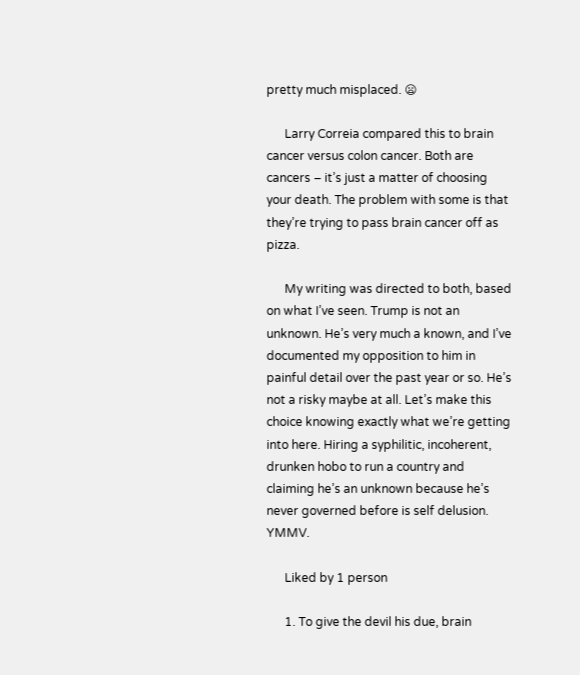pretty much misplaced. 😦

      Larry Correia compared this to brain cancer versus colon cancer. Both are cancers – it’s just a matter of choosing your death. The problem with some is that they’re trying to pass brain cancer off as pizza.

      My writing was directed to both, based on what I’ve seen. Trump is not an unknown. He’s very much a known, and I’ve documented my opposition to him in painful detail over the past year or so. He’s not a risky maybe at all. Let’s make this choice knowing exactly what we’re getting into here. Hiring a syphilitic, incoherent, drunken hobo to run a country and claiming he’s an unknown because he’s never governed before is self delusion. YMMV.

      Liked by 1 person

      1. To give the devil his due, brain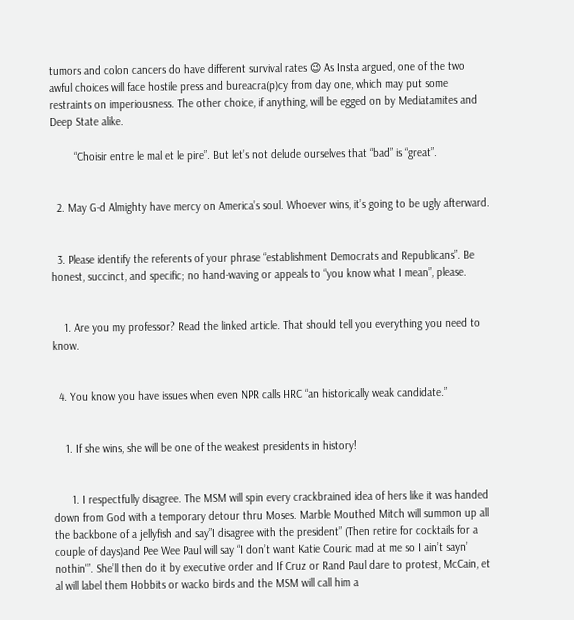tumors and colon cancers do have different survival rates 😉 As Insta argued, one of the two awful choices will face hostile press and bureacra(p)cy from day one, which may put some restraints on imperiousness. The other choice, if anything, will be egged on by Mediatamites and Deep State alike.

        “Choisir entre le mal et le pire”. But let’s not delude ourselves that “bad” is “great”.


  2. May G-d Almighty have mercy on America’s soul. Whoever wins, it’s going to be ugly afterward.


  3. Please identify the referents of your phrase “establishment Democrats and Republicans”. Be honest, succinct, and specific; no hand-waving or appeals to “you know what I mean”, please.


    1. Are you my professor? Read the linked article. That should tell you everything you need to know.


  4. You know you have issues when even NPR calls HRC “an historically weak candidate.”


    1. If she wins, she will be one of the weakest presidents in history!


      1. I respectfully disagree. The MSM will spin every crackbrained idea of hers like it was handed down from God with a temporary detour thru Moses. Marble Mouthed Mitch will summon up all the backbone of a jellyfish and say”I disagree with the president” (Then retire for cocktails for a couple of days)and Pee Wee Paul will say “I don’t want Katie Couric mad at me so I ain’t sayn’ nothin'”. She’ll then do it by executive order and If Cruz or Rand Paul dare to protest, McCain, et al will label them Hobbits or wacko birds and the MSM will call him a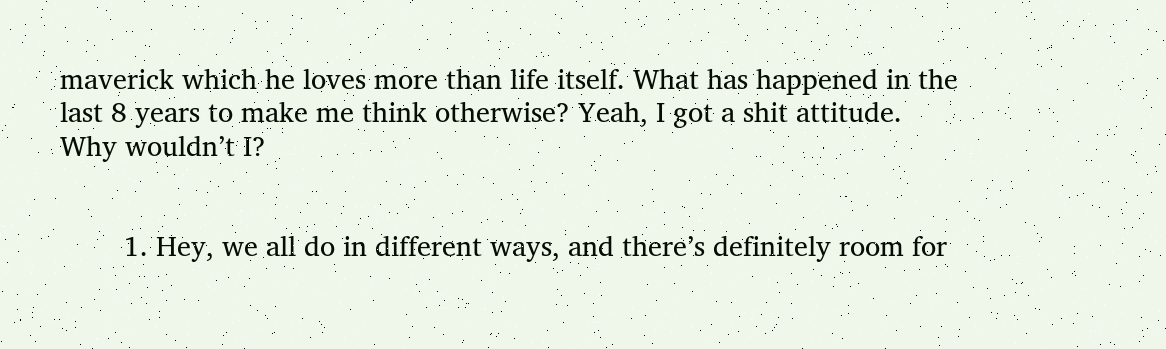maverick which he loves more than life itself. What has happened in the last 8 years to make me think otherwise? Yeah, I got a shit attitude. Why wouldn’t I?


        1. Hey, we all do in different ways, and there’s definitely room for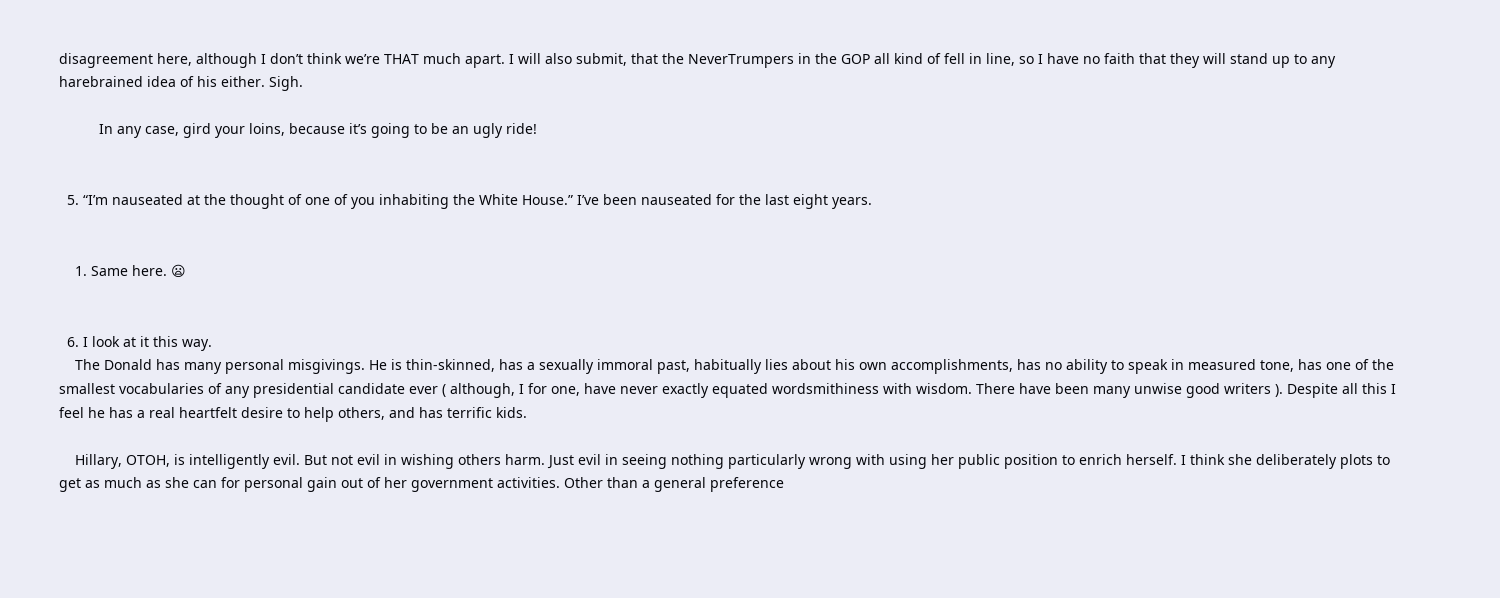disagreement here, although I don’t think we’re THAT much apart. I will also submit, that the NeverTrumpers in the GOP all kind of fell in line, so I have no faith that they will stand up to any harebrained idea of his either. Sigh.

          In any case, gird your loins, because it’s going to be an ugly ride!


  5. “I’m nauseated at the thought of one of you inhabiting the White House.” I’ve been nauseated for the last eight years.


    1. Same here. 😦


  6. I look at it this way.
    The Donald has many personal misgivings. He is thin-skinned, has a sexually immoral past, habitually lies about his own accomplishments, has no ability to speak in measured tone, has one of the smallest vocabularies of any presidential candidate ever ( although, I for one, have never exactly equated wordsmithiness with wisdom. There have been many unwise good writers ). Despite all this I feel he has a real heartfelt desire to help others, and has terrific kids.

    Hillary, OTOH, is intelligently evil. But not evil in wishing others harm. Just evil in seeing nothing particularly wrong with using her public position to enrich herself. I think she deliberately plots to get as much as she can for personal gain out of her government activities. Other than a general preference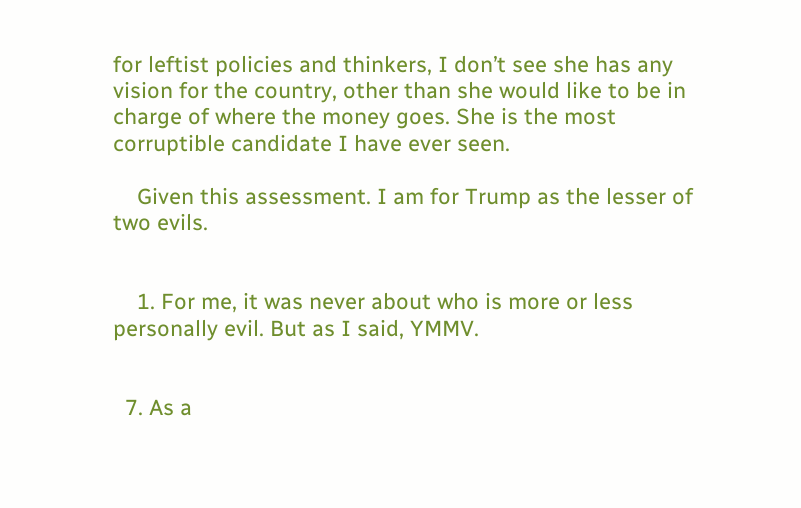for leftist policies and thinkers, I don’t see she has any vision for the country, other than she would like to be in charge of where the money goes. She is the most corruptible candidate I have ever seen.

    Given this assessment. I am for Trump as the lesser of two evils.


    1. For me, it was never about who is more or less personally evil. But as I said, YMMV.


  7. As a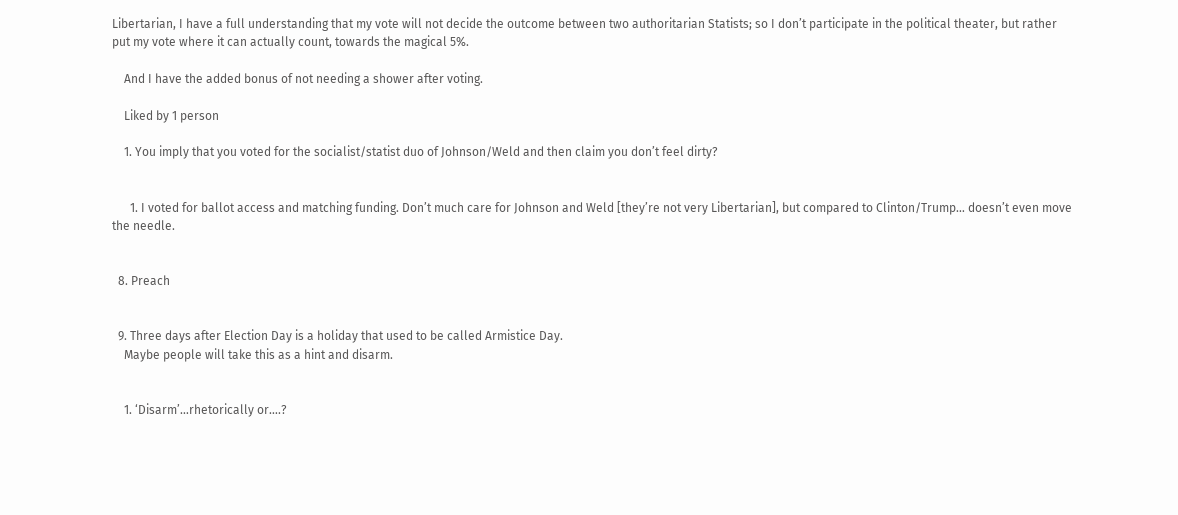Libertarian, I have a full understanding that my vote will not decide the outcome between two authoritarian Statists; so I don’t participate in the political theater, but rather put my vote where it can actually count, towards the magical 5%.

    And I have the added bonus of not needing a shower after voting.

    Liked by 1 person

    1. You imply that you voted for the socialist/statist duo of Johnson/Weld and then claim you don’t feel dirty?


      1. I voted for ballot access and matching funding. Don’t much care for Johnson and Weld [they’re not very Libertarian], but compared to Clinton/Trump… doesn’t even move the needle.


  8. Preach


  9. Three days after Election Day is a holiday that used to be called Armistice Day.
    Maybe people will take this as a hint and disarm.


    1. ‘Disarm’…rhetorically or….?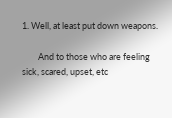1. Well, at least put down weapons.

        And to those who are feeling sick, scared, upset, etc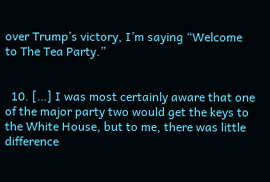over Trump’s victory, I’m saying “Welcome to The Tea Party.”


  10. […] I was most certainly aware that one of the major party two would get the keys to the White House, but to me, there was little difference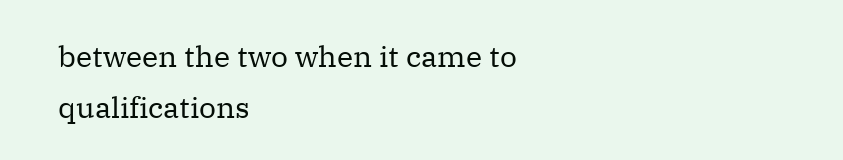between the two when it came to qualifications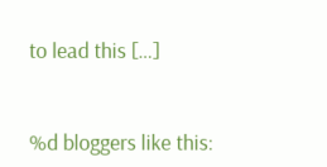to lead this […]


%d bloggers like this: